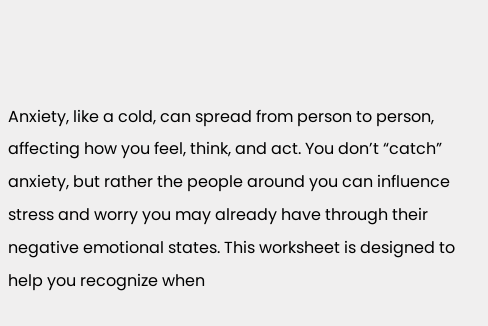Anxiety, like a cold, can spread from person to person, affecting how you feel, think, and act. You don’t “catch” anxiety, but rather the people around you can influence stress and worry you may already have through their negative emotional states. This worksheet is designed to help you recognize when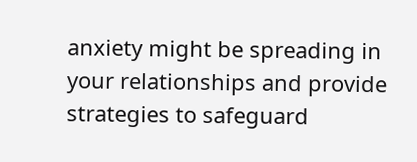anxiety might be spreading in your relationships and provide strategies to safeguard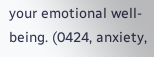your emotional well-being. (0424, anxiety,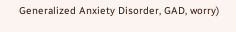Generalized Anxiety Disorder, GAD, worry)